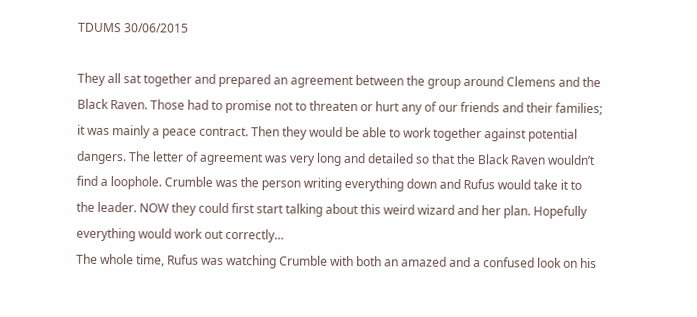TDUMS 30/06/2015

They all sat together and prepared an agreement between the group around Clemens and the Black Raven. Those had to promise not to threaten or hurt any of our friends and their families; it was mainly a peace contract. Then they would be able to work together against potential dangers. The letter of agreement was very long and detailed so that the Black Raven wouldn’t find a loophole. Crumble was the person writing everything down and Rufus would take it to the leader. NOW they could first start talking about this weird wizard and her plan. Hopefully everything would work out correctly…
The whole time, Rufus was watching Crumble with both an amazed and a confused look on his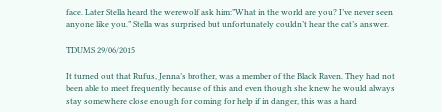face. Later Stella heard the werewolf ask him:”What in the world are you? I’ve never seen anyone like you.” Stella was surprised but unfortunately couldn’t hear the cat’s answer.

TDUMS 29/06/2015

It turned out that Rufus, Jenna’s brother, was a member of the Black Raven. They had not been able to meet frequently because of this and even though she knew he would always stay somewhere close enough for coming for help if in danger, this was a hard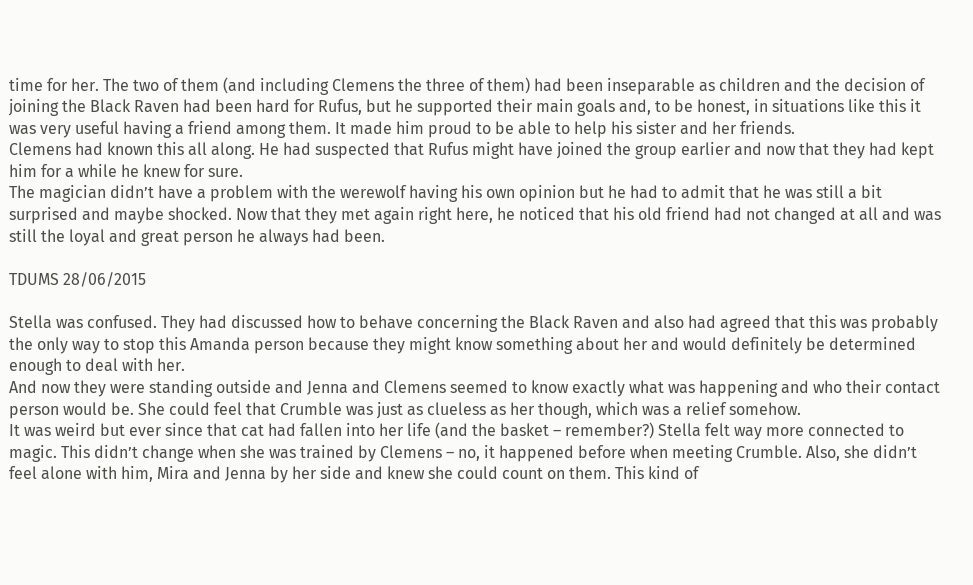time for her. The two of them (and including Clemens the three of them) had been inseparable as children and the decision of joining the Black Raven had been hard for Rufus, but he supported their main goals and, to be honest, in situations like this it was very useful having a friend among them. It made him proud to be able to help his sister and her friends.
Clemens had known this all along. He had suspected that Rufus might have joined the group earlier and now that they had kept him for a while he knew for sure.
The magician didn’t have a problem with the werewolf having his own opinion but he had to admit that he was still a bit surprised and maybe shocked. Now that they met again right here, he noticed that his old friend had not changed at all and was still the loyal and great person he always had been.

TDUMS 28/06/2015

Stella was confused. They had discussed how to behave concerning the Black Raven and also had agreed that this was probably the only way to stop this Amanda person because they might know something about her and would definitely be determined enough to deal with her.
And now they were standing outside and Jenna and Clemens seemed to know exactly what was happening and who their contact person would be. She could feel that Crumble was just as clueless as her though, which was a relief somehow.
It was weird but ever since that cat had fallen into her life (and the basket – remember?) Stella felt way more connected to magic. This didn’t change when she was trained by Clemens – no, it happened before when meeting Crumble. Also, she didn’t feel alone with him, Mira and Jenna by her side and knew she could count on them. This kind of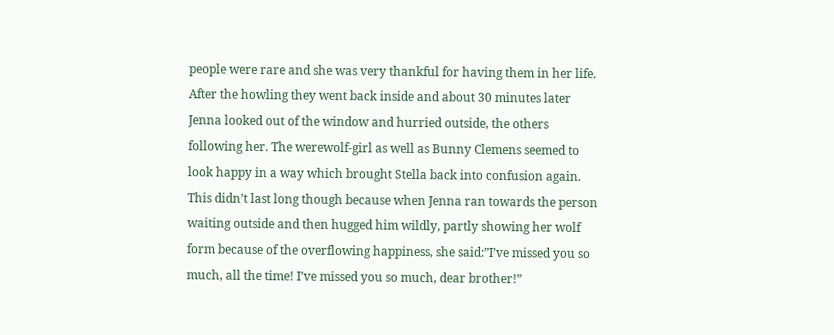people were rare and she was very thankful for having them in her life.
After the howling they went back inside and about 30 minutes later Jenna looked out of the window and hurried outside, the others following her. The werewolf-girl as well as Bunny Clemens seemed to look happy in a way which brought Stella back into confusion again. This didn’t last long though because when Jenna ran towards the person waiting outside and then hugged him wildly, partly showing her wolf form because of the overflowing happiness, she said:”I’ve missed you so much, all the time! I’ve missed you so much, dear brother!”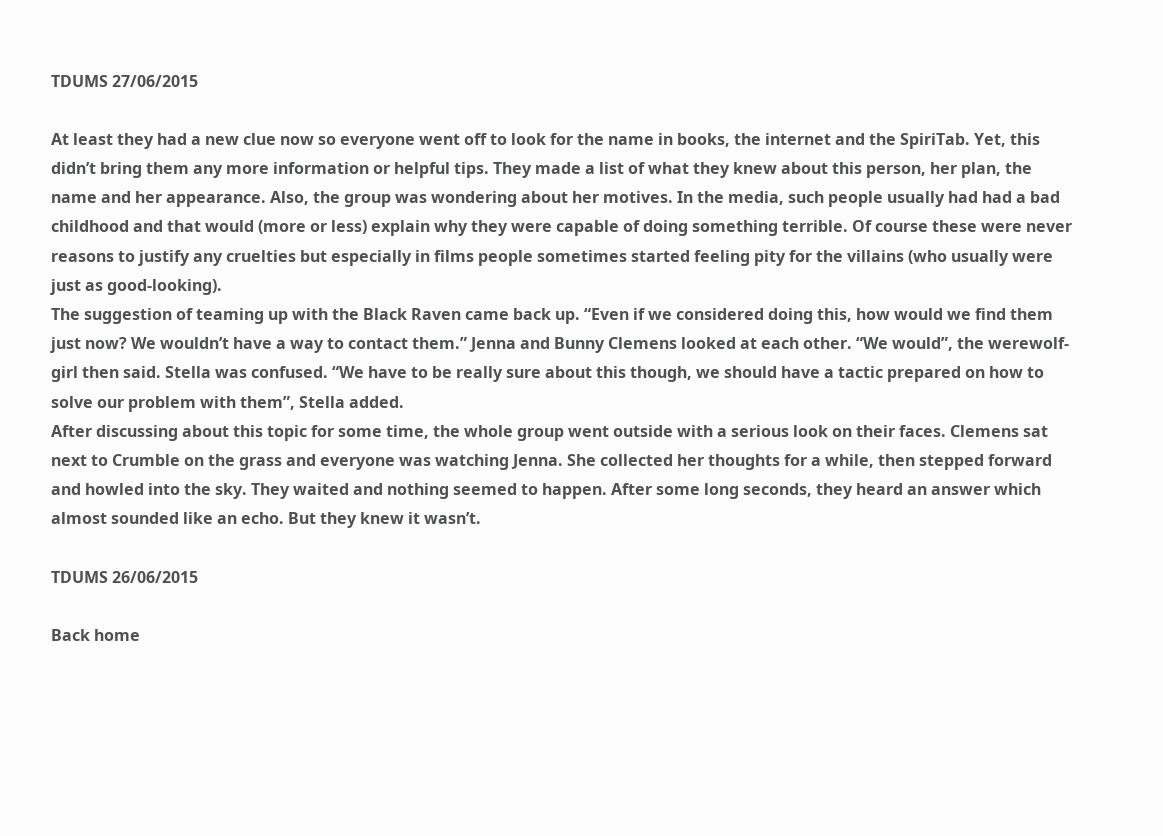TDUMS 27/06/2015

At least they had a new clue now so everyone went off to look for the name in books, the internet and the SpiriTab. Yet, this didn’t bring them any more information or helpful tips. They made a list of what they knew about this person, her plan, the name and her appearance. Also, the group was wondering about her motives. In the media, such people usually had had a bad childhood and that would (more or less) explain why they were capable of doing something terrible. Of course these were never reasons to justify any cruelties but especially in films people sometimes started feeling pity for the villains (who usually were just as good-looking).
The suggestion of teaming up with the Black Raven came back up. “Even if we considered doing this, how would we find them just now? We wouldn’t have a way to contact them.” Jenna and Bunny Clemens looked at each other. “We would”, the werewolf-girl then said. Stella was confused. “We have to be really sure about this though, we should have a tactic prepared on how to solve our problem with them”, Stella added.
After discussing about this topic for some time, the whole group went outside with a serious look on their faces. Clemens sat next to Crumble on the grass and everyone was watching Jenna. She collected her thoughts for a while, then stepped forward and howled into the sky. They waited and nothing seemed to happen. After some long seconds, they heard an answer which almost sounded like an echo. But they knew it wasn’t.

TDUMS 26/06/2015

Back home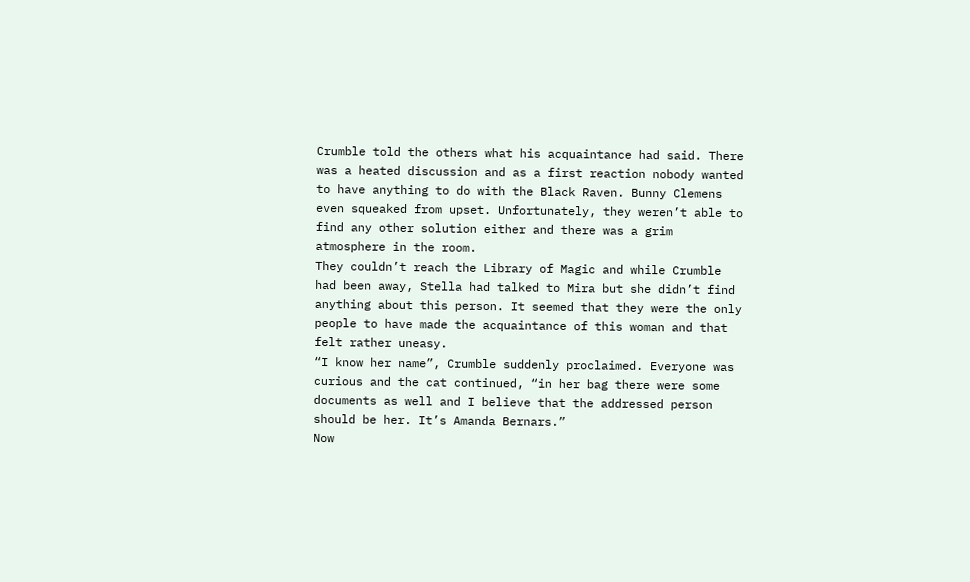Crumble told the others what his acquaintance had said. There was a heated discussion and as a first reaction nobody wanted to have anything to do with the Black Raven. Bunny Clemens even squeaked from upset. Unfortunately, they weren’t able to find any other solution either and there was a grim atmosphere in the room.
They couldn’t reach the Library of Magic and while Crumble had been away, Stella had talked to Mira but she didn’t find anything about this person. It seemed that they were the only people to have made the acquaintance of this woman and that felt rather uneasy.
“I know her name”, Crumble suddenly proclaimed. Everyone was curious and the cat continued, “in her bag there were some documents as well and I believe that the addressed person should be her. It’s Amanda Bernars.”
Now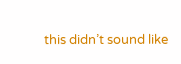this didn’t sound like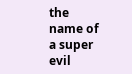the name of a super evil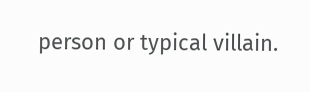person or typical villain.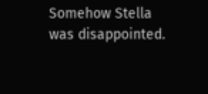Somehow Stella was disappointed.